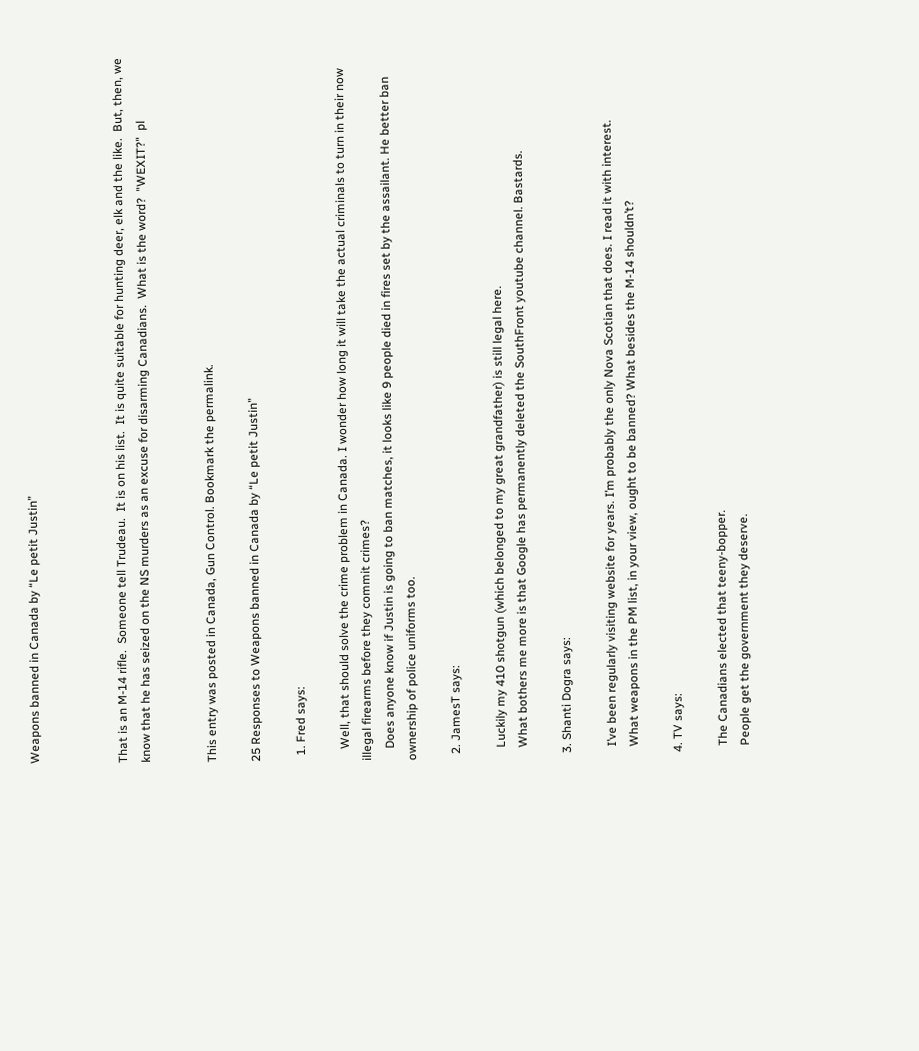Weapons banned in Canada by “Le petit Justin”



That is an M-14 rifle.  Someone tell Trudeau.  It is on his list.  It is quite suitable for hunting deer, elk and the like.  But, then, we know that he has seized on the NS murders as an excuse for disarming Canadians.  What is the word?  "WEXIT?"  pl


This entry was posted in Canada, Gun Control. Bookmark the permalink.

25 Responses to Weapons banned in Canada by “Le petit Justin”

  1. Fred says:

    Well, that should solve the crime problem in Canada. I wonder how long it will take the actual criminals to turn in their now illegal firearms before they commit crimes?
    Does anyone know if Justin is going to ban matches, it looks like 9 people died in fires set by the assailant. He better ban ownership of police uniforms too.

  2. JamesT says:

    Luckily my 410 shotgun (which belonged to my great grandfather) is still legal here.
    What bothers me more is that Google has permanently deleted the SouthFront youtube channel. Bastards.

  3. Shanti Dogra says:

    I’ve been regularly visiting website for years. I’m probably the only Nova Scotian that does. I read it with interest.
    What weapons in the PM list, in your view, ought to be banned? What besides the M-14 shouldn’t?

  4. TV says:

    The Canadians elected that teeny-bopper.
    People get the government they deserve.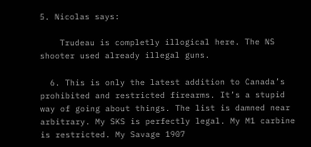5. Nicolas says:

    Trudeau is completly illogical here. The NS shooter used already illegal guns.

  6. This is only the latest addition to Canada’s prohibited and restricted firearms. It’s a stupid way of going about things. The list is damned near arbitrary. My SKS is perfectly legal. My M1 carbine is restricted. My Savage 1907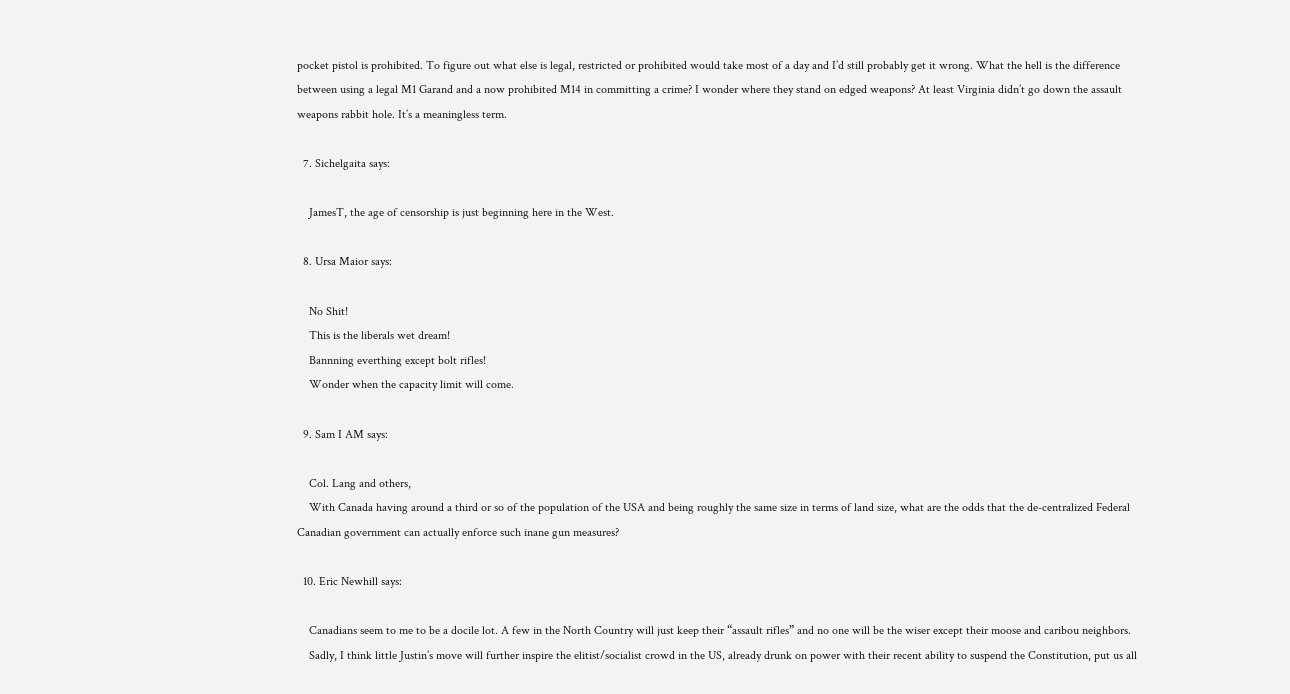pocket pistol is prohibited. To figure out what else is legal, restricted or prohibited would take most of a day and I’d still probably get it wrong. What the hell is the difference between using a legal M1 Garand and a now prohibited M14 in committing a crime? I wonder where they stand on edged weapons? At least Virginia didn’t go down the assault weapons rabbit hole. It’s a meaningless term.

  7. Sichelgaita says:

    JamesT, the age of censorship is just beginning here in the West.

  8. Ursa Maior says:

    No Shit!
    This is the liberals wet dream!
    Bannning everthing except bolt rifles!
    Wonder when the capacity limit will come.

  9. Sam I AM says:

    Col. Lang and others,
    With Canada having around a third or so of the population of the USA and being roughly the same size in terms of land size, what are the odds that the de-centralized Federal Canadian government can actually enforce such inane gun measures?

  10. Eric Newhill says:

    Canadians seem to me to be a docile lot. A few in the North Country will just keep their “assault rifles” and no one will be the wiser except their moose and caribou neighbors.
    Sadly, I think little Justin’s move will further inspire the elitist/socialist crowd in the US, already drunk on power with their recent ability to suspend the Constitution, put us all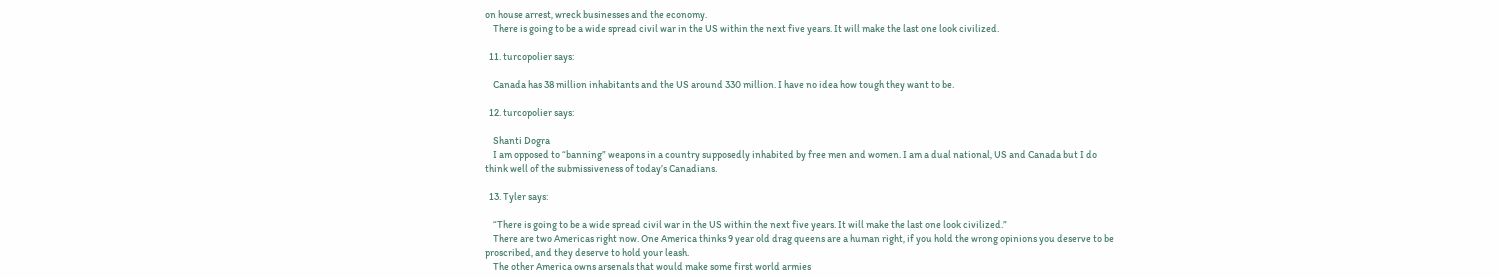on house arrest, wreck businesses and the economy.
    There is going to be a wide spread civil war in the US within the next five years. It will make the last one look civilized.

  11. turcopolier says:

    Canada has 38 million inhabitants and the US around 330 million. I have no idea how tough they want to be.

  12. turcopolier says:

    Shanti Dogra
    I am opposed to “banning” weapons in a country supposedly inhabited by free men and women. I am a dual national, US and Canada but I do think well of the submissiveness of today’s Canadians.

  13. Tyler says:

    “There is going to be a wide spread civil war in the US within the next five years. It will make the last one look civilized.”
    There are two Americas right now. One America thinks 9 year old drag queens are a human right, if you hold the wrong opinions you deserve to be proscribed, and they deserve to hold your leash.
    The other America owns arsenals that would make some first world armies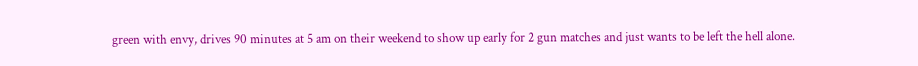green with envy, drives 90 minutes at 5 am on their weekend to show up early for 2 gun matches and just wants to be left the hell alone.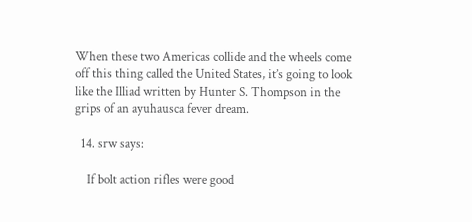When these two Americas collide and the wheels come off this thing called the United States, it’s going to look like the Illiad written by Hunter S. Thompson in the grips of an ayuhausca fever dream.

  14. srw says:

    If bolt action rifles were good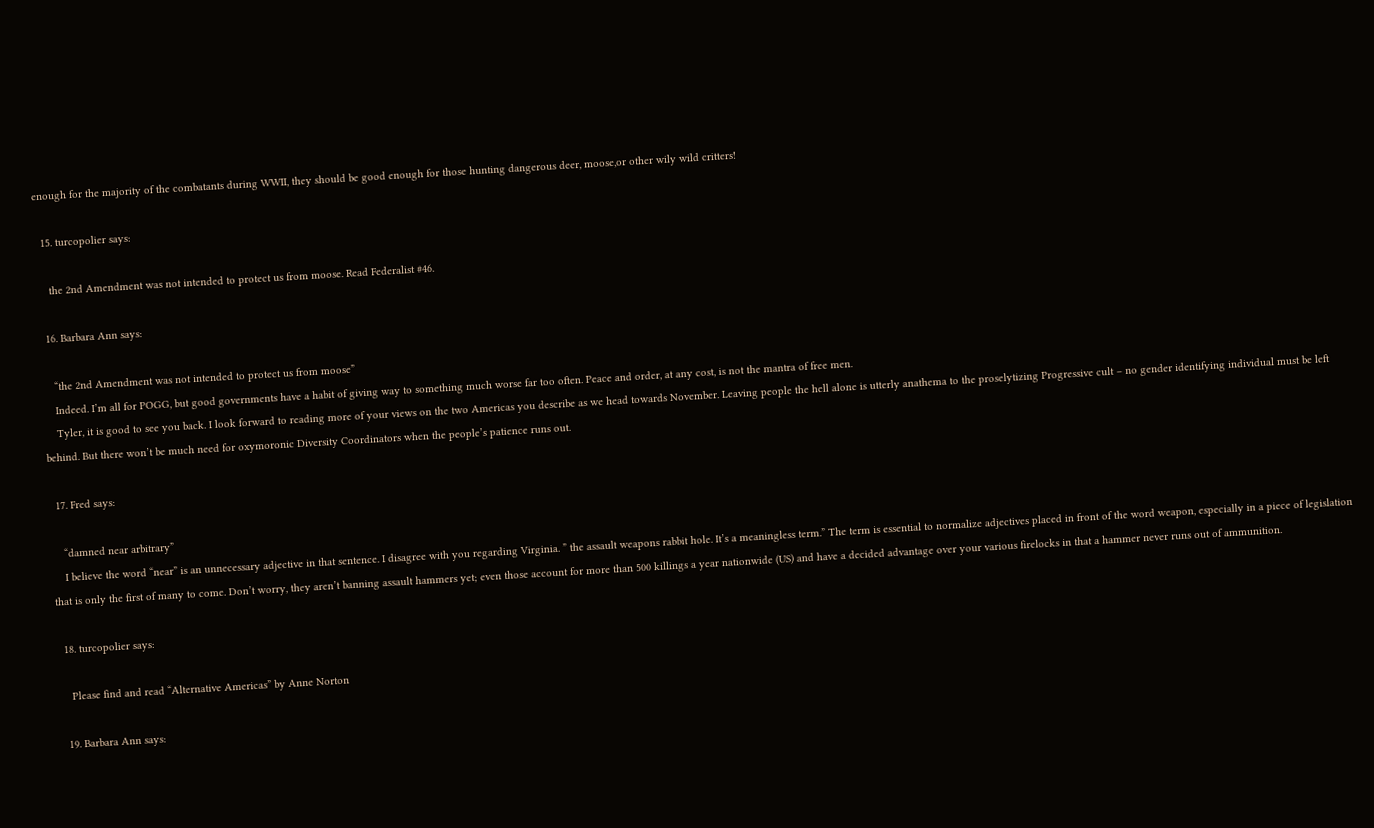enough for the majority of the combatants during WWII, they should be good enough for those hunting dangerous deer, moose,or other wily wild critters!

  15. turcopolier says:

    the 2nd Amendment was not intended to protect us from moose. Read Federalist #46.

  16. Barbara Ann says:

    “the 2nd Amendment was not intended to protect us from moose”
    Indeed. I’m all for POGG, but good governments have a habit of giving way to something much worse far too often. Peace and order, at any cost, is not the mantra of free men.
    Tyler, it is good to see you back. I look forward to reading more of your views on the two Americas you describe as we head towards November. Leaving people the hell alone is utterly anathema to the proselytizing Progressive cult – no gender identifying individual must be left behind. But there won’t be much need for oxymoronic Diversity Coordinators when the people’s patience runs out.

  17. Fred says:

    “damned near arbitrary”
    I believe the word “near” is an unnecessary adjective in that sentence. I disagree with you regarding Virginia. ” the assault weapons rabbit hole. It’s a meaningless term.” The term is essential to normalize adjectives placed in front of the word weapon, especially in a piece of legislation that is only the first of many to come. Don’t worry, they aren’t banning assault hammers yet; even those account for more than 500 killings a year nationwide (US) and have a decided advantage over your various firelocks in that a hammer never runs out of ammunition.

  18. turcopolier says:

    Please find and read “Alternative Americas” by Anne Norton

  19. Barbara Ann says: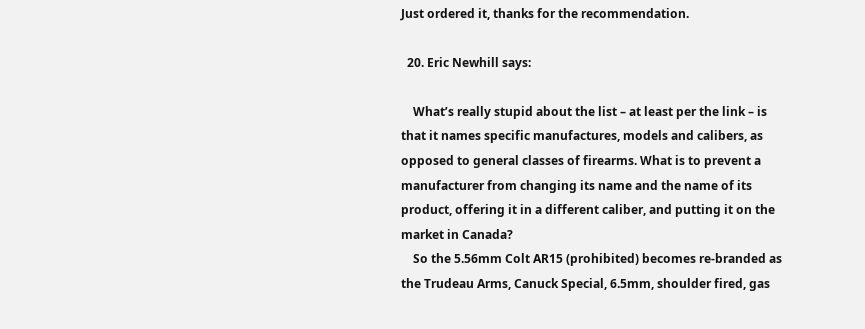Just ordered it, thanks for the recommendation.

  20. Eric Newhill says:

    What’s really stupid about the list – at least per the link – is that it names specific manufactures, models and calibers, as opposed to general classes of firearms. What is to prevent a manufacturer from changing its name and the name of its product, offering it in a different caliber, and putting it on the market in Canada?
    So the 5.56mm Colt AR15 (prohibited) becomes re-branded as the Trudeau Arms, Canuck Special, 6.5mm, shoulder fired, gas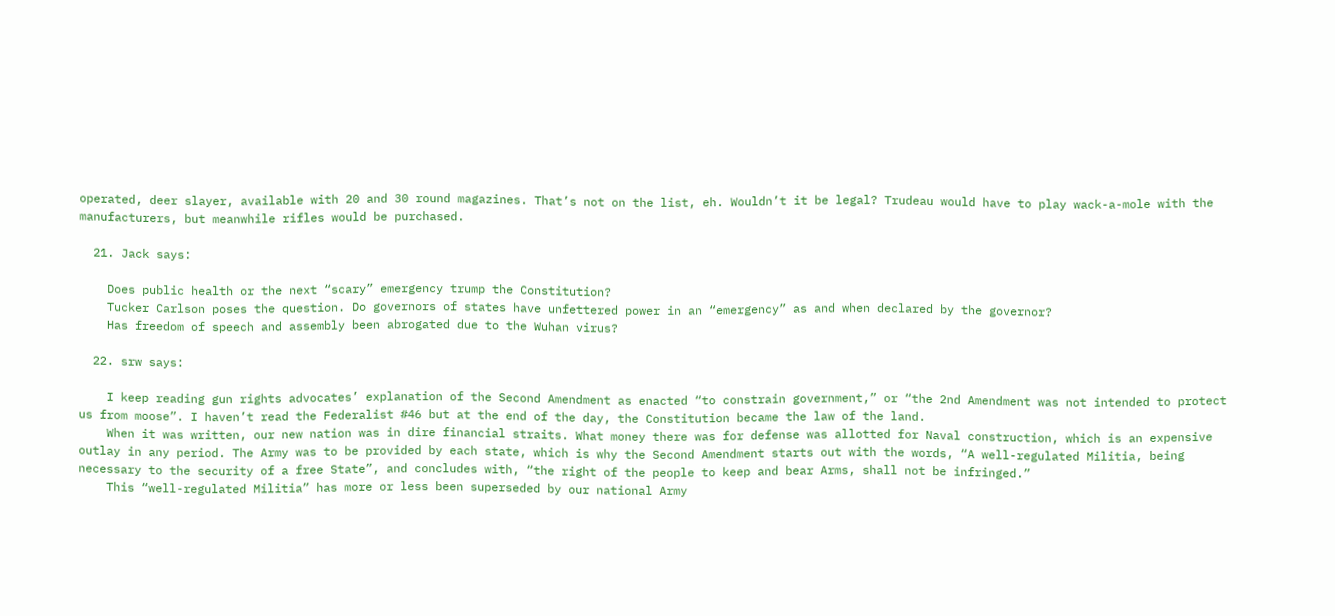operated, deer slayer, available with 20 and 30 round magazines. That’s not on the list, eh. Wouldn’t it be legal? Trudeau would have to play wack-a-mole with the manufacturers, but meanwhile rifles would be purchased.

  21. Jack says:

    Does public health or the next “scary” emergency trump the Constitution?
    Tucker Carlson poses the question. Do governors of states have unfettered power in an “emergency” as and when declared by the governor?
    Has freedom of speech and assembly been abrogated due to the Wuhan virus?

  22. srw says:

    I keep reading gun rights advocates’ explanation of the Second Amendment as enacted “to constrain government,” or “the 2nd Amendment was not intended to protect us from moose”. I haven’t read the Federalist #46 but at the end of the day, the Constitution became the law of the land.
    When it was written, our new nation was in dire financial straits. What money there was for defense was allotted for Naval construction, which is an expensive outlay in any period. The Army was to be provided by each state, which is why the Second Amendment starts out with the words, “A well-regulated Militia, being necessary to the security of a free State”, and concludes with, “the right of the people to keep and bear Arms, shall not be infringed.”
    This “well-regulated Militia” has more or less been superseded by our national Army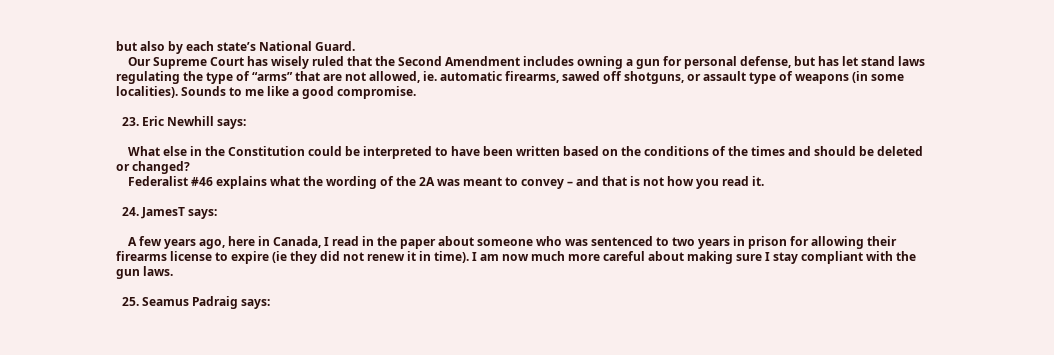but also by each state’s National Guard.
    Our Supreme Court has wisely ruled that the Second Amendment includes owning a gun for personal defense, but has let stand laws regulating the type of “arms” that are not allowed, ie. automatic firearms, sawed off shotguns, or assault type of weapons (in some localities). Sounds to me like a good compromise.

  23. Eric Newhill says:

    What else in the Constitution could be interpreted to have been written based on the conditions of the times and should be deleted or changed?
    Federalist #46 explains what the wording of the 2A was meant to convey – and that is not how you read it.

  24. JamesT says:

    A few years ago, here in Canada, I read in the paper about someone who was sentenced to two years in prison for allowing their firearms license to expire (ie they did not renew it in time). I am now much more careful about making sure I stay compliant with the gun laws.

  25. Seamus Padraig says: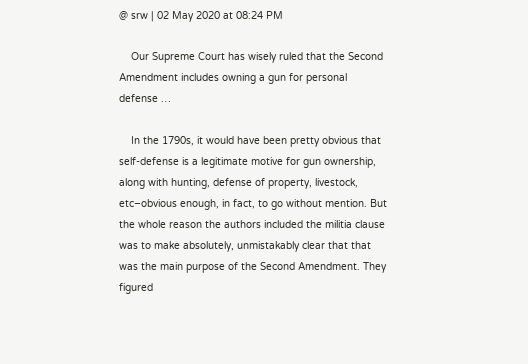@ srw | 02 May 2020 at 08:24 PM

    Our Supreme Court has wisely ruled that the Second Amendment includes owning a gun for personal defense …

    In the 1790s, it would have been pretty obvious that self-defense is a legitimate motive for gun ownership, along with hunting, defense of property, livestock, etc–obvious enough, in fact, to go without mention. But the whole reason the authors included the militia clause was to make absolutely, unmistakably clear that that was the main purpose of the Second Amendment. They figured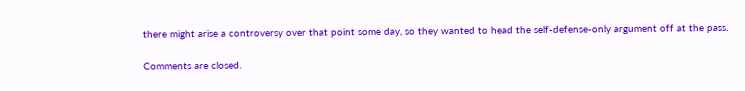there might arise a controversy over that point some day, so they wanted to head the self-defense-only argument off at the pass.

Comments are closed.